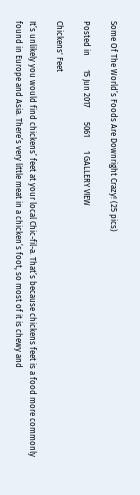Some Of The World’s Foods Are Downright Crazy! (25 pics)

Posted in       15 Jun 2017       5061       1 GALLERY VIEW

Chickens' Feet

It’s unlikely you would find chickens’ feet at your local Chic-fil-a. That’s because chickens feet is a food more commonly found in Europe and Asia. There’s very little meat in a chicken’s foot, so most of it is chewy and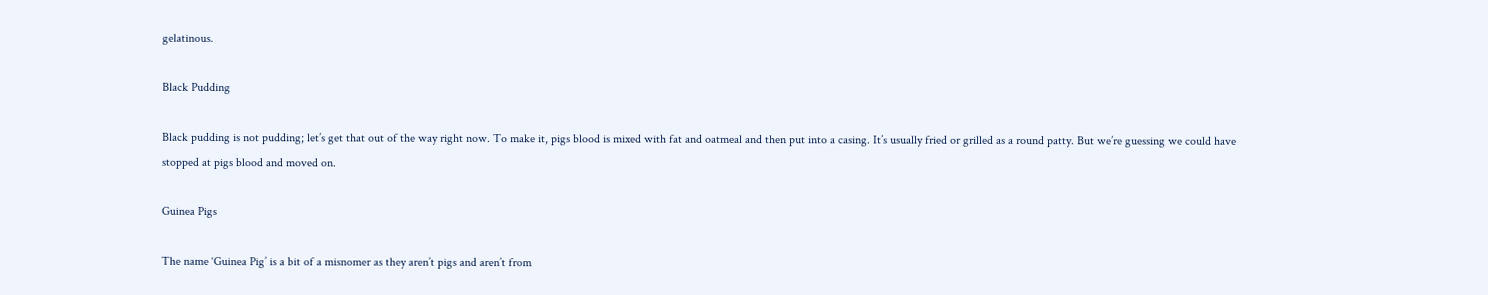gelatinous.

Black Pudding

Black pudding is not pudding; let’s get that out of the way right now. To make it, pigs blood is mixed with fat and oatmeal and then put into a casing. It’s usually fried or grilled as a round patty. But we’re guessing we could have stopped at pigs blood and moved on.

Guinea Pigs

The name ‘Guinea Pig’ is a bit of a misnomer as they aren’t pigs and aren’t from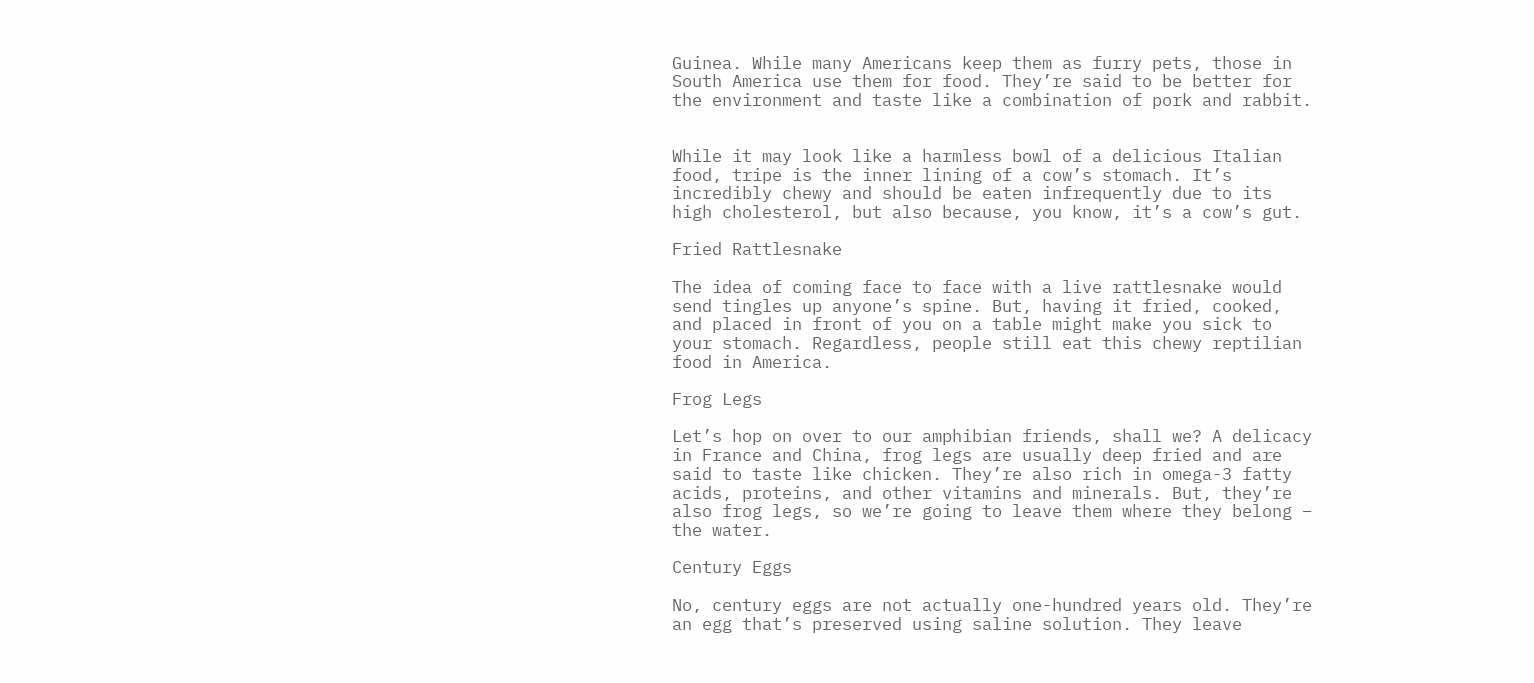Guinea. While many Americans keep them as furry pets, those in South America use them for food. They’re said to be better for the environment and taste like a combination of pork and rabbit.


While it may look like a harmless bowl of a delicious Italian food, tripe is the inner lining of a cow’s stomach. It’s incredibly chewy and should be eaten infrequently due to its high cholesterol, but also because, you know, it’s a cow’s gut.

Fried Rattlesnake

The idea of coming face to face with a live rattlesnake would send tingles up anyone’s spine. But, having it fried, cooked, and placed in front of you on a table might make you sick to your stomach. Regardless, people still eat this chewy reptilian food in America.

Frog Legs

Let’s hop on over to our amphibian friends, shall we? A delicacy in France and China, frog legs are usually deep fried and are said to taste like chicken. They’re also rich in omega-3 fatty acids, proteins, and other vitamins and minerals. But, they’re also frog legs, so we’re going to leave them where they belong – the water.

Century Eggs

No, century eggs are not actually one-hundred years old. They’re an egg that’s preserved using saline solution. They leave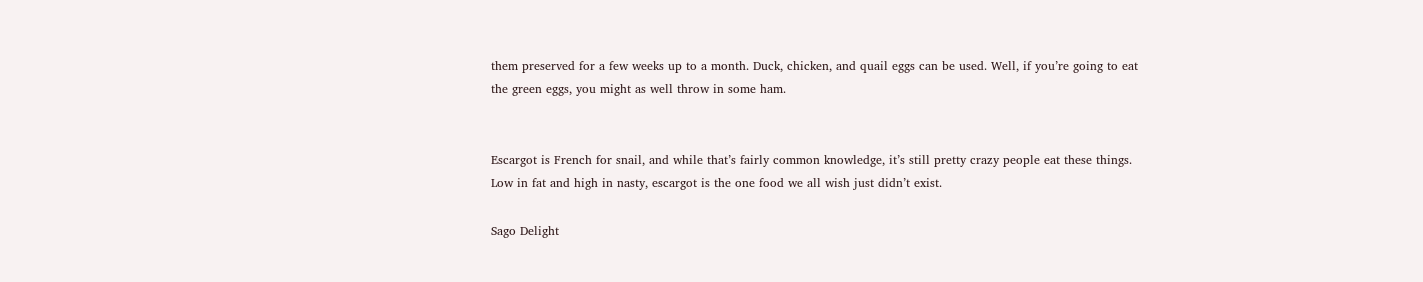them preserved for a few weeks up to a month. Duck, chicken, and quail eggs can be used. Well, if you’re going to eat the green eggs, you might as well throw in some ham.


Escargot is French for snail, and while that’s fairly common knowledge, it’s still pretty crazy people eat these things. Low in fat and high in nasty, escargot is the one food we all wish just didn’t exist.

Sago Delight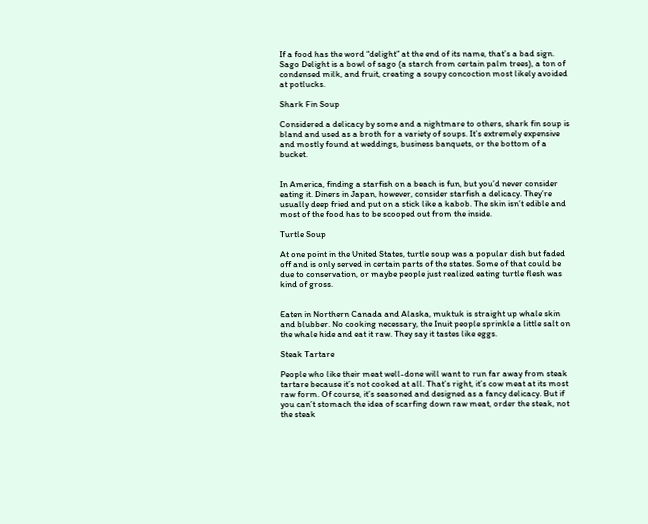If a food has the word “delight” at the end of its name, that’s a bad sign. Sago Delight is a bowl of sago (a starch from certain palm trees), a ton of condensed milk, and fruit, creating a soupy concoction most likely avoided at potlucks.

Shark Fin Soup

Considered a delicacy by some and a nightmare to others, shark fin soup is bland and used as a broth for a variety of soups. It’s extremely expensive and mostly found at weddings, business banquets, or the bottom of a bucket.


In America, finding a starfish on a beach is fun, but you’d never consider eating it. Diners in Japan, however, consider starfish a delicacy. They’re usually deep fried and put on a stick like a kabob. The skin isn’t edible and most of the food has to be scooped out from the inside.

Turtle Soup

At one point in the United States, turtle soup was a popular dish but faded off and is only served in certain parts of the states. Some of that could be due to conservation, or maybe people just realized eating turtle flesh was kind of gross.


Eaten in Northern Canada and Alaska, muktuk is straight up whale skin and blubber. No cooking necessary, the Inuit people sprinkle a little salt on the whale hide and eat it raw. They say it tastes like eggs.

Steak Tartare

People who like their meat well-done will want to run far away from steak tartare because it’s not cooked at all. That’s right, it’s cow meat at its most raw form. Of course, it’s seasoned and designed as a fancy delicacy. But if you can’t stomach the idea of scarfing down raw meat, order the steak, not the steak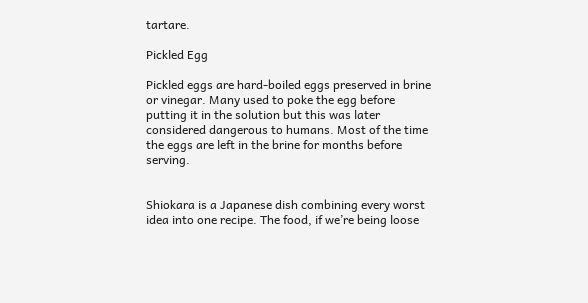tartare.

Pickled Egg

Pickled eggs are hard-boiled eggs preserved in brine or vinegar. Many used to poke the egg before putting it in the solution but this was later considered dangerous to humans. Most of the time the eggs are left in the brine for months before serving.


Shiokara is a Japanese dish combining every worst idea into one recipe. The food, if we’re being loose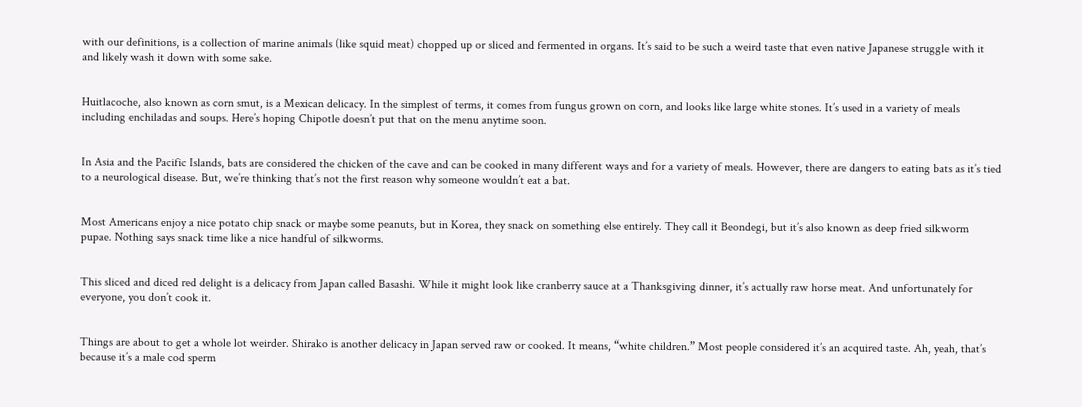with our definitions, is a collection of marine animals (like squid meat) chopped up or sliced and fermented in organs. It’s said to be such a weird taste that even native Japanese struggle with it and likely wash it down with some sake.


Huitlacoche, also known as corn smut, is a Mexican delicacy. In the simplest of terms, it comes from fungus grown on corn, and looks like large white stones. It’s used in a variety of meals including enchiladas and soups. Here’s hoping Chipotle doesn’t put that on the menu anytime soon.


In Asia and the Pacific Islands, bats are considered the chicken of the cave and can be cooked in many different ways and for a variety of meals. However, there are dangers to eating bats as it’s tied to a neurological disease. But, we’re thinking that’s not the first reason why someone wouldn’t eat a bat.


Most Americans enjoy a nice potato chip snack or maybe some peanuts, but in Korea, they snack on something else entirely. They call it Beondegi, but it’s also known as deep fried silkworm pupae. Nothing says snack time like a nice handful of silkworms.


This sliced and diced red delight is a delicacy from Japan called Basashi. While it might look like cranberry sauce at a Thanksgiving dinner, it’s actually raw horse meat. And unfortunately for everyone, you don’t cook it.


Things are about to get a whole lot weirder. Shirako is another delicacy in Japan served raw or cooked. It means, “white children.” Most people considered it’s an acquired taste. Ah, yeah, that’s because it’s a male cod sperm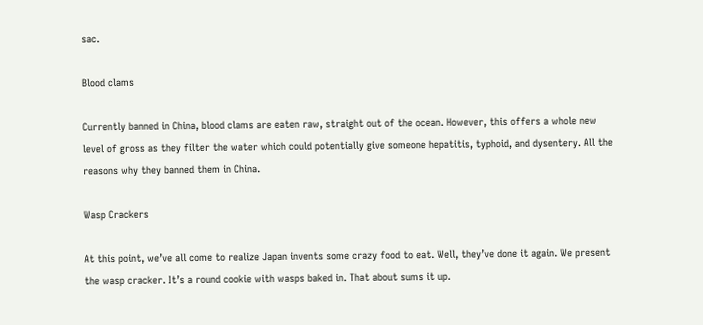sac.

Blood clams

Currently banned in China, blood clams are eaten raw, straight out of the ocean. However, this offers a whole new level of gross as they filter the water which could potentially give someone hepatitis, typhoid, and dysentery. All the reasons why they banned them in China.

Wasp Crackers

At this point, we’ve all come to realize Japan invents some crazy food to eat. Well, they’ve done it again. We present the wasp cracker. It’s a round cookie with wasps baked in. That about sums it up.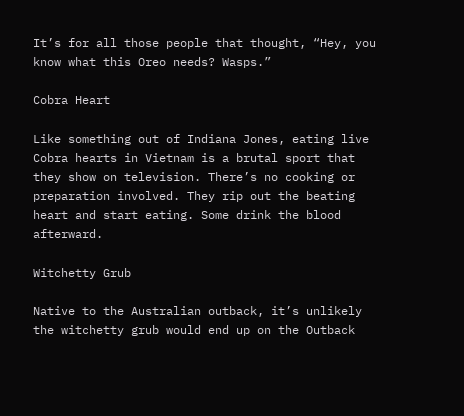It’s for all those people that thought, “Hey, you know what this Oreo needs? Wasps.”

Cobra Heart

Like something out of Indiana Jones, eating live Cobra hearts in Vietnam is a brutal sport that they show on television. There’s no cooking or preparation involved. They rip out the beating heart and start eating. Some drink the blood afterward.

Witchetty Grub

Native to the Australian outback, it’s unlikely the witchetty grub would end up on the Outback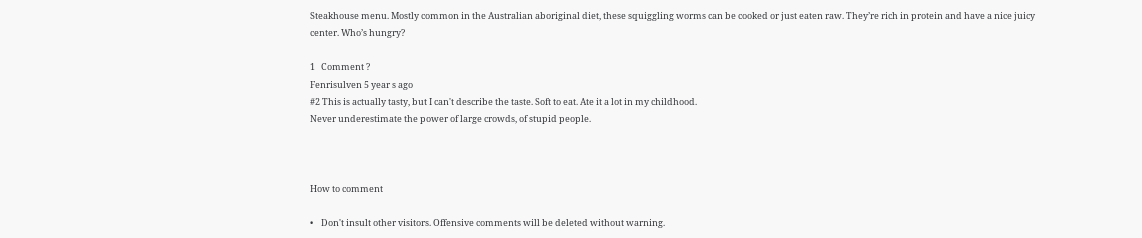Steakhouse menu. Mostly common in the Australian aboriginal diet, these squiggling worms can be cooked or just eaten raw. They’re rich in protein and have a nice juicy center. Who’s hungry?

1   Comment ?
Fenrisulven 5 year s ago
#2 This is actually tasty, but I can't describe the taste. Soft to eat. Ate it a lot in my childhood.
Never underestimate the power of large crowds, of stupid people.



How to comment

•    Don't insult other visitors. Offensive comments will be deleted without warning.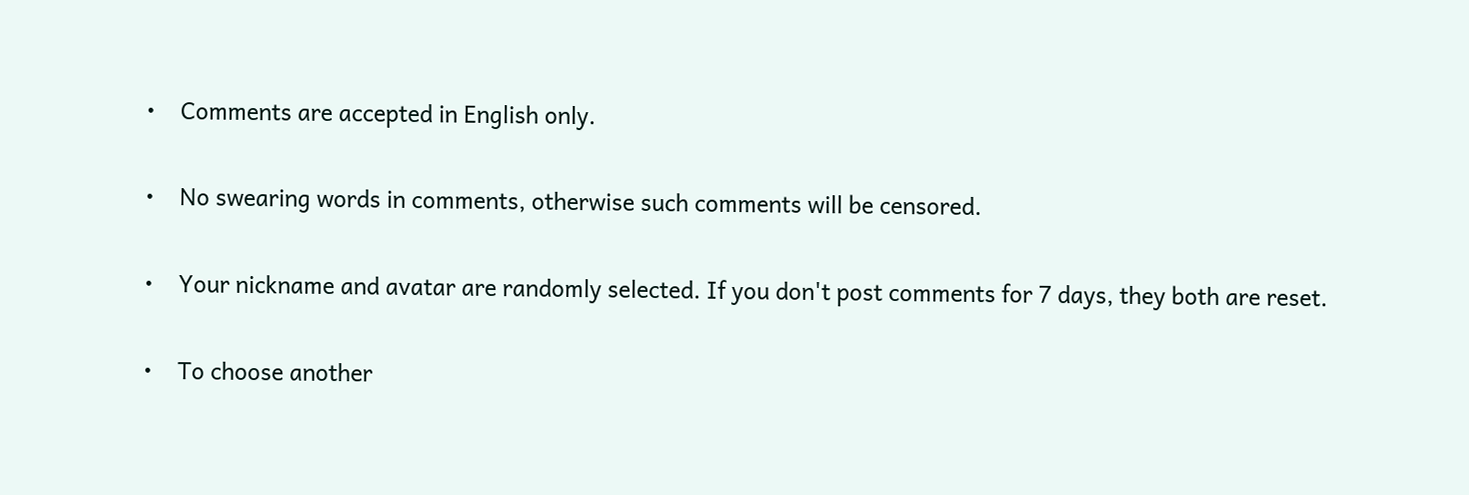•    Comments are accepted in English only.

•    No swearing words in comments, otherwise such comments will be censored.

•    Your nickname and avatar are randomly selected. If you don't post comments for 7 days, they both are reset.

•    To choose another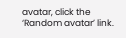avatar, click the ‘Random avatar’ link.